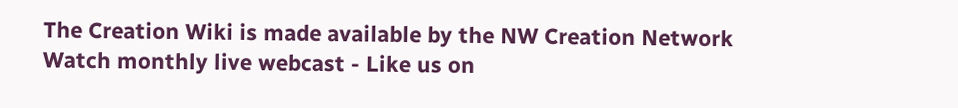The Creation Wiki is made available by the NW Creation Network
Watch monthly live webcast - Like us on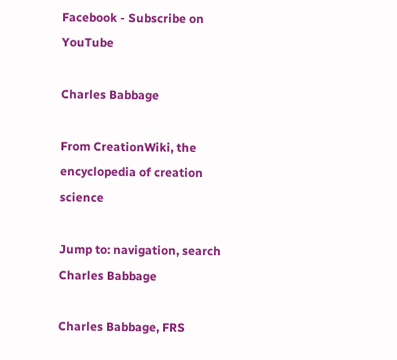Facebook - Subscribe on YouTube

Charles Babbage

From CreationWiki, the encyclopedia of creation science

Jump to: navigation, search
Charles Babbage

Charles Babbage, FRS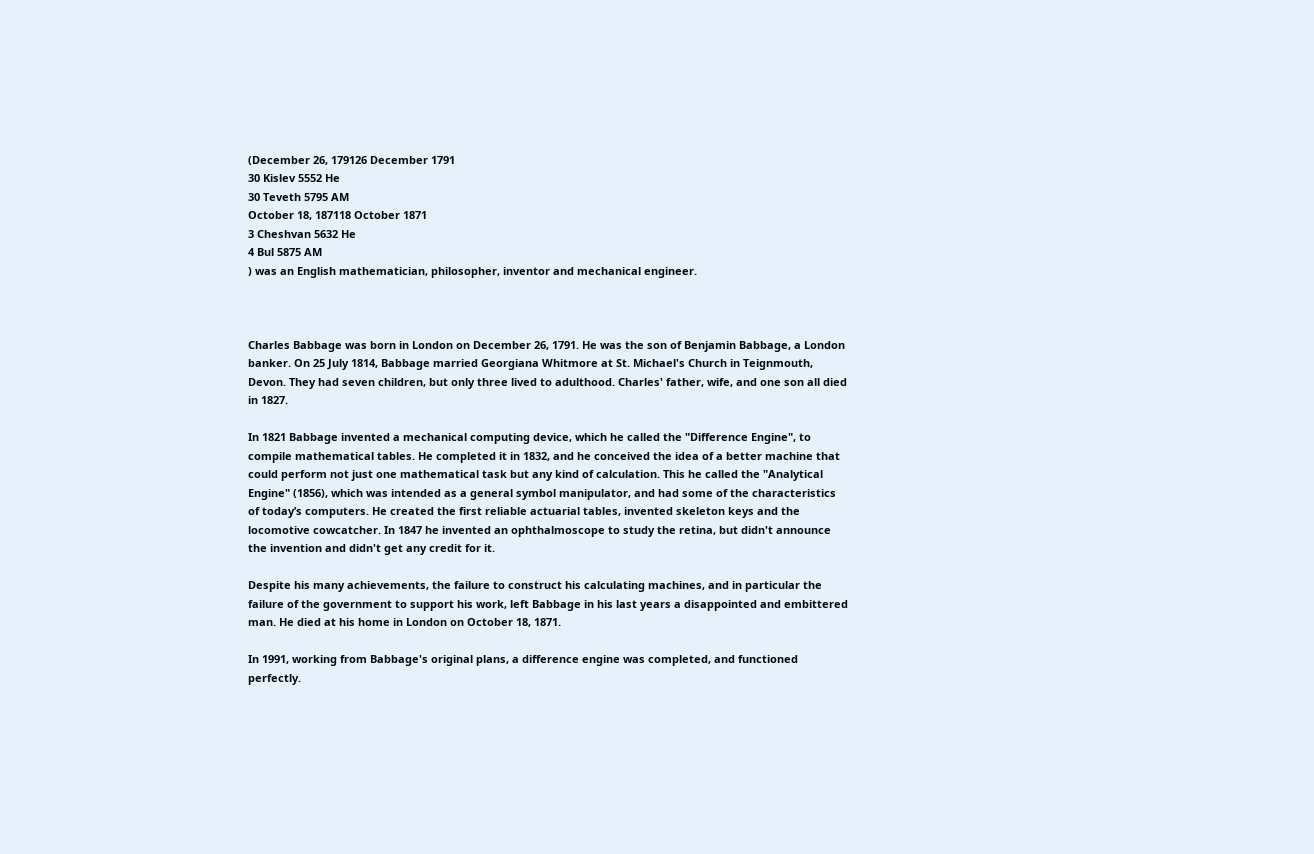(December 26, 179126 December 1791
30 Kislev 5552 He
30 Teveth 5795 AM
October 18, 187118 October 1871
3 Cheshvan 5632 He
4 Bul 5875 AM
) was an English mathematician, philosopher, inventor and mechanical engineer.



Charles Babbage was born in London on December 26, 1791. He was the son of Benjamin Babbage, a London banker. On 25 July 1814, Babbage married Georgiana Whitmore at St. Michael's Church in Teignmouth, Devon. They had seven children, but only three lived to adulthood. Charles' father, wife, and one son all died in 1827.

In 1821 Babbage invented a mechanical computing device, which he called the "Difference Engine", to compile mathematical tables. He completed it in 1832, and he conceived the idea of a better machine that could perform not just one mathematical task but any kind of calculation. This he called the "Analytical Engine" (1856), which was intended as a general symbol manipulator, and had some of the characteristics of today’s computers. He created the first reliable actuarial tables, invented skeleton keys and the locomotive cowcatcher. In 1847 he invented an ophthalmoscope to study the retina, but didn't announce the invention and didn't get any credit for it.

Despite his many achievements, the failure to construct his calculating machines, and in particular the failure of the government to support his work, left Babbage in his last years a disappointed and embittered man. He died at his home in London on October 18, 1871.

In 1991, working from Babbage's original plans, a difference engine was completed, and functioned perfectly.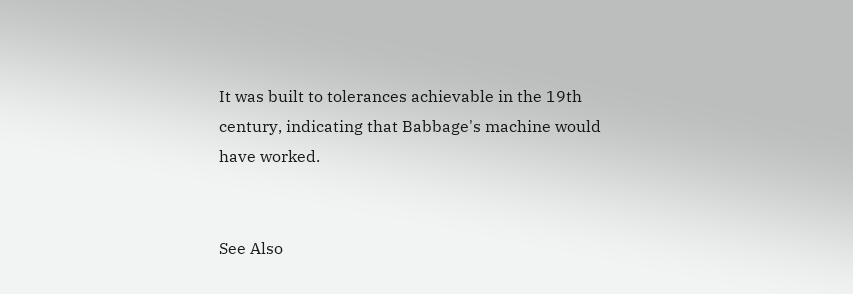It was built to tolerances achievable in the 19th century, indicating that Babbage's machine would have worked.


See Also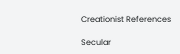Creationist References

Secular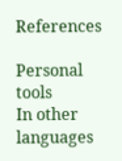References

Personal tools
In other languages